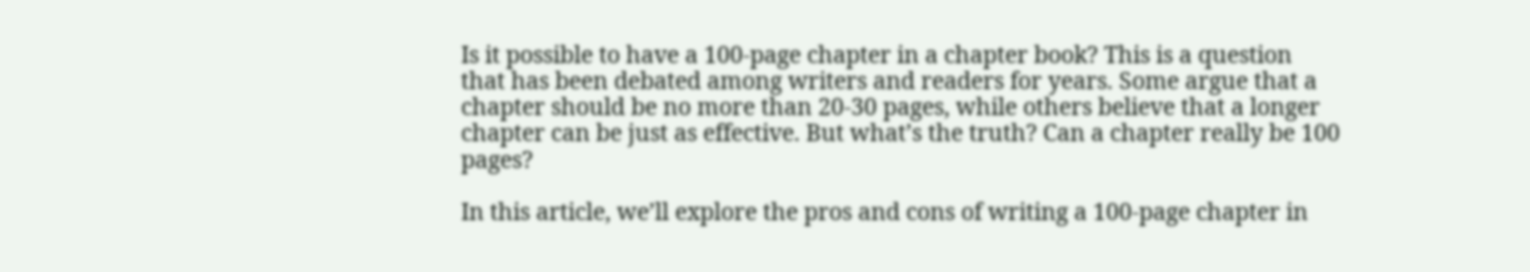Is it possible to have a 100-page chapter in a chapter book? This is a question that has been debated among writers and readers for years. Some argue that a chapter should be no more than 20-30 pages, while others believe that a longer chapter can be just as effective. But what’s the truth? Can a chapter really be 100 pages?

In this article, we’ll explore the pros and cons of writing a 100-page chapter in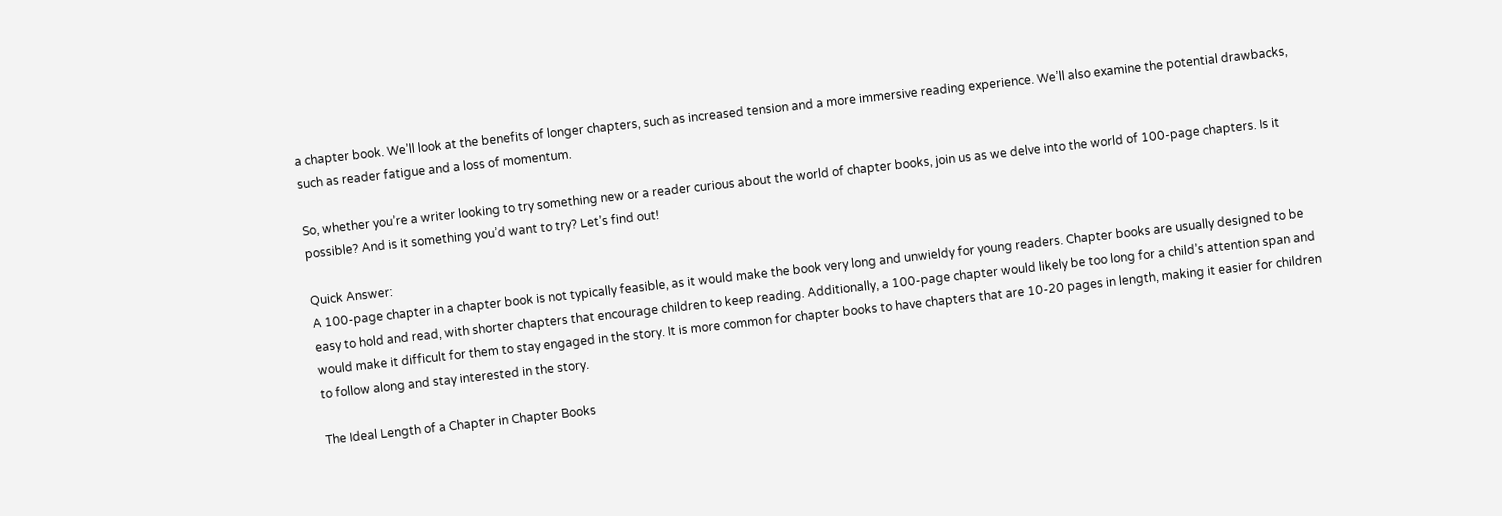a chapter book. We’ll look at the benefits of longer chapters, such as increased tension and a more immersive reading experience. We’ll also examine the potential drawbacks, such as reader fatigue and a loss of momentum.

So, whether you’re a writer looking to try something new or a reader curious about the world of chapter books, join us as we delve into the world of 100-page chapters. Is it possible? And is it something you’d want to try? Let’s find out!

Quick Answer:
A 100-page chapter in a chapter book is not typically feasible, as it would make the book very long and unwieldy for young readers. Chapter books are usually designed to be easy to hold and read, with shorter chapters that encourage children to keep reading. Additionally, a 100-page chapter would likely be too long for a child’s attention span and would make it difficult for them to stay engaged in the story. It is more common for chapter books to have chapters that are 10-20 pages in length, making it easier for children to follow along and stay interested in the story.

The Ideal Length of a Chapter in Chapter Books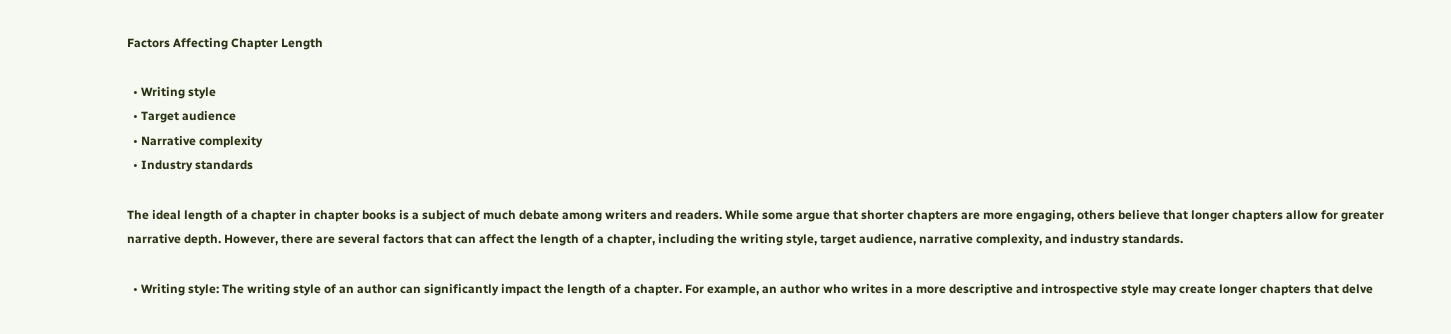Factors Affecting Chapter Length

  • Writing style
  • Target audience
  • Narrative complexity
  • Industry standards

The ideal length of a chapter in chapter books is a subject of much debate among writers and readers. While some argue that shorter chapters are more engaging, others believe that longer chapters allow for greater narrative depth. However, there are several factors that can affect the length of a chapter, including the writing style, target audience, narrative complexity, and industry standards.

  • Writing style: The writing style of an author can significantly impact the length of a chapter. For example, an author who writes in a more descriptive and introspective style may create longer chapters that delve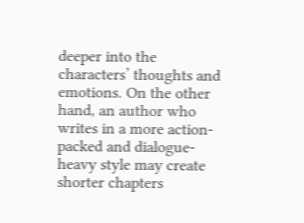deeper into the characters’ thoughts and emotions. On the other hand, an author who writes in a more action-packed and dialogue-heavy style may create shorter chapters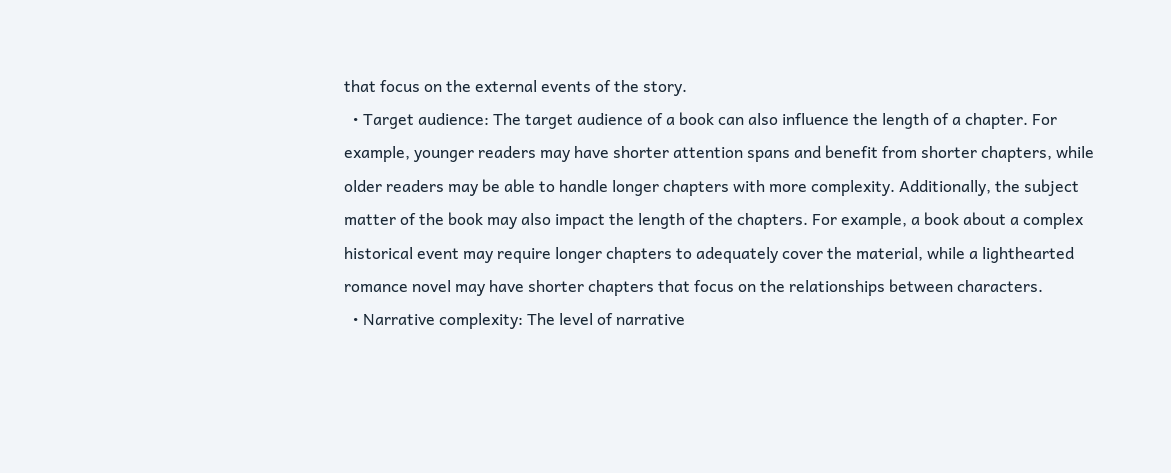that focus on the external events of the story.
  • Target audience: The target audience of a book can also influence the length of a chapter. For example, younger readers may have shorter attention spans and benefit from shorter chapters, while older readers may be able to handle longer chapters with more complexity. Additionally, the subject matter of the book may also impact the length of the chapters. For example, a book about a complex historical event may require longer chapters to adequately cover the material, while a lighthearted romance novel may have shorter chapters that focus on the relationships between characters.
  • Narrative complexity: The level of narrative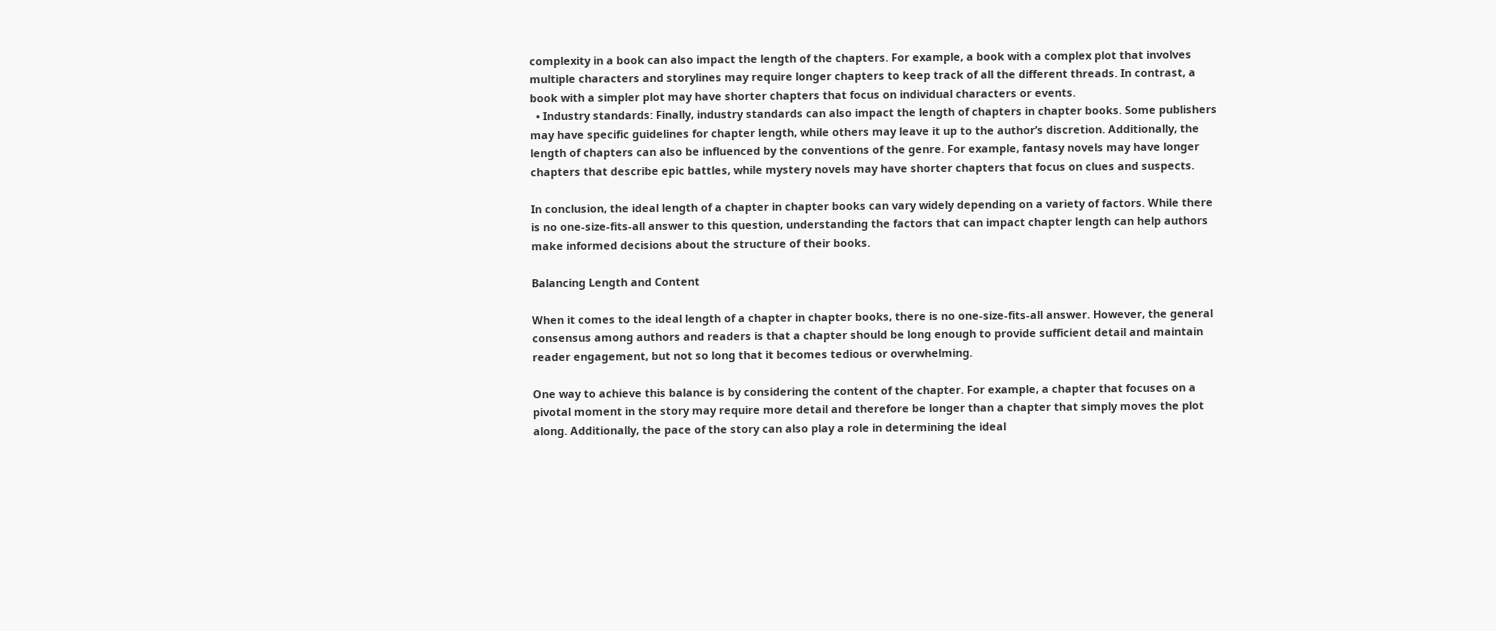complexity in a book can also impact the length of the chapters. For example, a book with a complex plot that involves multiple characters and storylines may require longer chapters to keep track of all the different threads. In contrast, a book with a simpler plot may have shorter chapters that focus on individual characters or events.
  • Industry standards: Finally, industry standards can also impact the length of chapters in chapter books. Some publishers may have specific guidelines for chapter length, while others may leave it up to the author’s discretion. Additionally, the length of chapters can also be influenced by the conventions of the genre. For example, fantasy novels may have longer chapters that describe epic battles, while mystery novels may have shorter chapters that focus on clues and suspects.

In conclusion, the ideal length of a chapter in chapter books can vary widely depending on a variety of factors. While there is no one-size-fits-all answer to this question, understanding the factors that can impact chapter length can help authors make informed decisions about the structure of their books.

Balancing Length and Content

When it comes to the ideal length of a chapter in chapter books, there is no one-size-fits-all answer. However, the general consensus among authors and readers is that a chapter should be long enough to provide sufficient detail and maintain reader engagement, but not so long that it becomes tedious or overwhelming.

One way to achieve this balance is by considering the content of the chapter. For example, a chapter that focuses on a pivotal moment in the story may require more detail and therefore be longer than a chapter that simply moves the plot along. Additionally, the pace of the story can also play a role in determining the ideal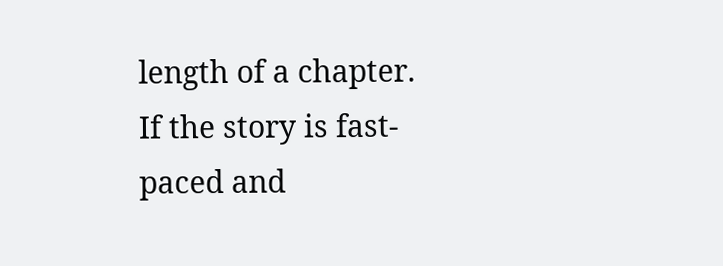length of a chapter. If the story is fast-paced and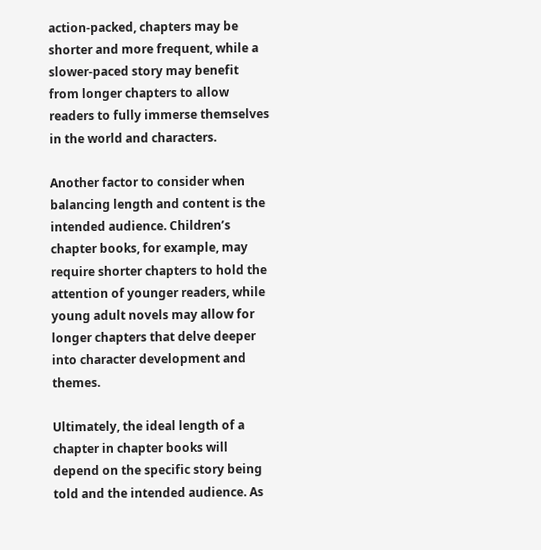action-packed, chapters may be shorter and more frequent, while a slower-paced story may benefit from longer chapters to allow readers to fully immerse themselves in the world and characters.

Another factor to consider when balancing length and content is the intended audience. Children’s chapter books, for example, may require shorter chapters to hold the attention of younger readers, while young adult novels may allow for longer chapters that delve deeper into character development and themes.

Ultimately, the ideal length of a chapter in chapter books will depend on the specific story being told and the intended audience. As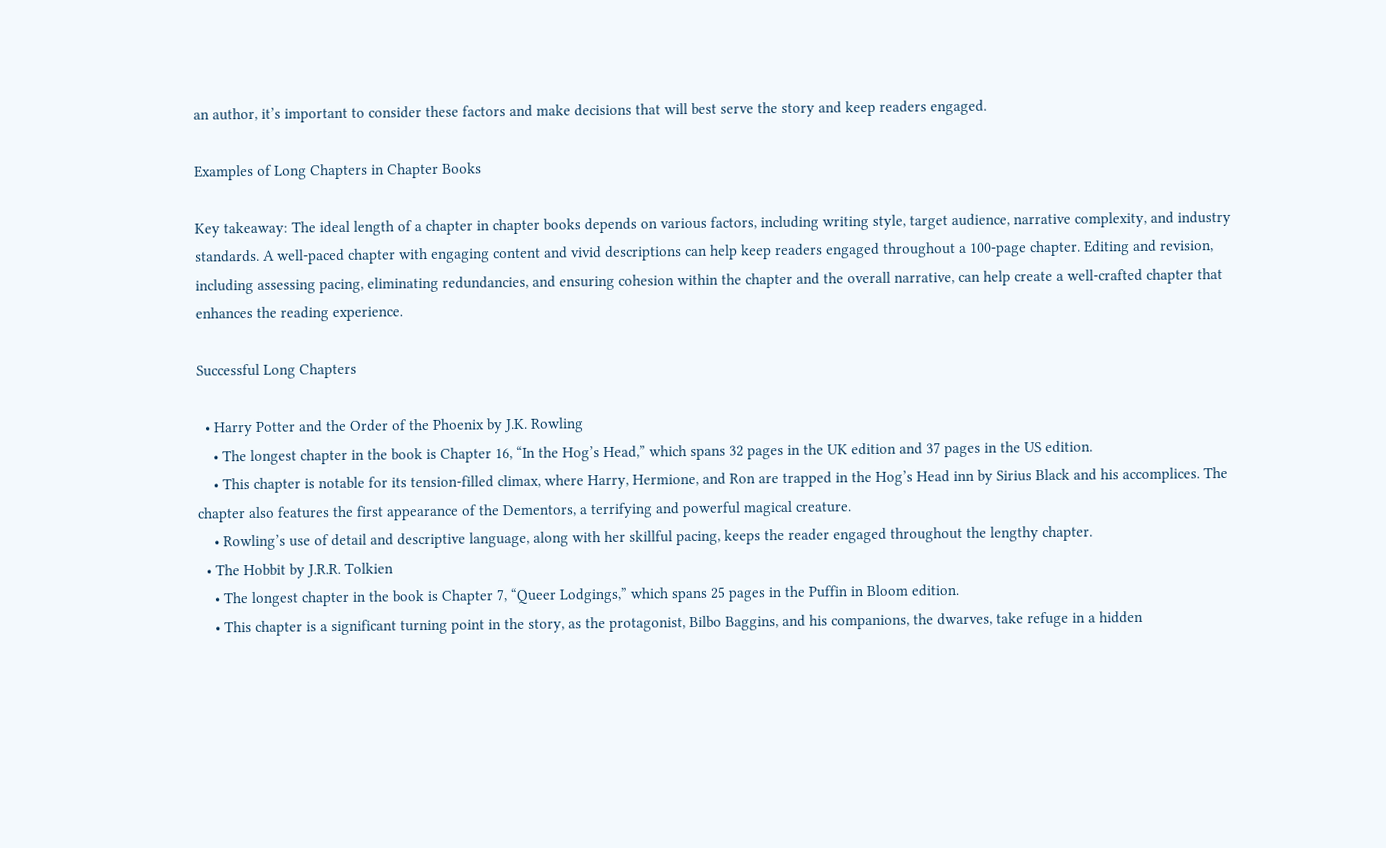an author, it’s important to consider these factors and make decisions that will best serve the story and keep readers engaged.

Examples of Long Chapters in Chapter Books

Key takeaway: The ideal length of a chapter in chapter books depends on various factors, including writing style, target audience, narrative complexity, and industry standards. A well-paced chapter with engaging content and vivid descriptions can help keep readers engaged throughout a 100-page chapter. Editing and revision, including assessing pacing, eliminating redundancies, and ensuring cohesion within the chapter and the overall narrative, can help create a well-crafted chapter that enhances the reading experience.

Successful Long Chapters

  • Harry Potter and the Order of the Phoenix by J.K. Rowling
    • The longest chapter in the book is Chapter 16, “In the Hog’s Head,” which spans 32 pages in the UK edition and 37 pages in the US edition.
    • This chapter is notable for its tension-filled climax, where Harry, Hermione, and Ron are trapped in the Hog’s Head inn by Sirius Black and his accomplices. The chapter also features the first appearance of the Dementors, a terrifying and powerful magical creature.
    • Rowling’s use of detail and descriptive language, along with her skillful pacing, keeps the reader engaged throughout the lengthy chapter.
  • The Hobbit by J.R.R. Tolkien
    • The longest chapter in the book is Chapter 7, “Queer Lodgings,” which spans 25 pages in the Puffin in Bloom edition.
    • This chapter is a significant turning point in the story, as the protagonist, Bilbo Baggins, and his companions, the dwarves, take refuge in a hidden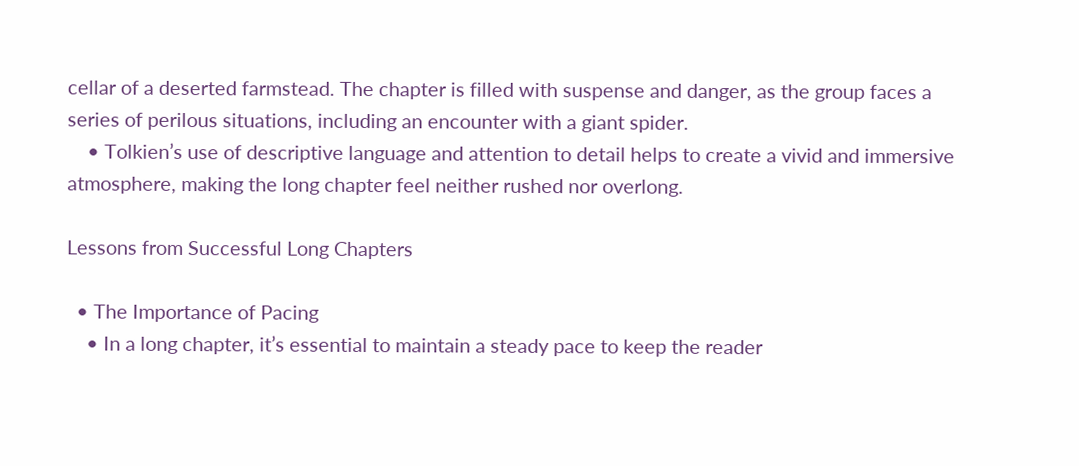cellar of a deserted farmstead. The chapter is filled with suspense and danger, as the group faces a series of perilous situations, including an encounter with a giant spider.
    • Tolkien’s use of descriptive language and attention to detail helps to create a vivid and immersive atmosphere, making the long chapter feel neither rushed nor overlong.

Lessons from Successful Long Chapters

  • The Importance of Pacing
    • In a long chapter, it’s essential to maintain a steady pace to keep the reader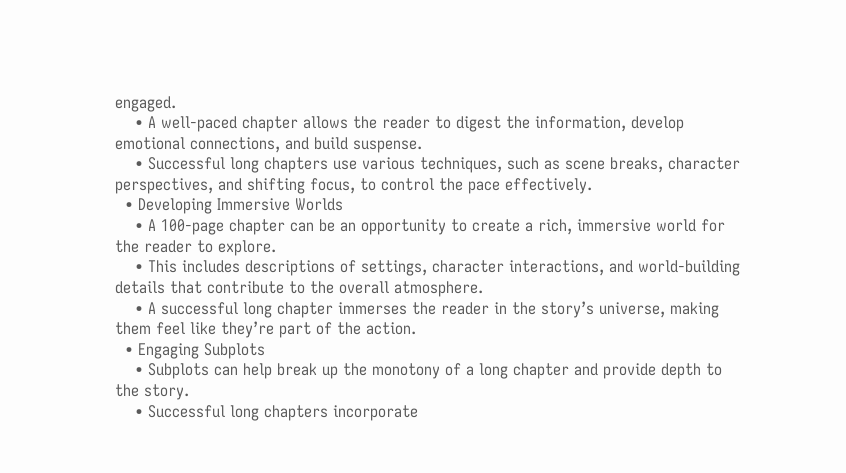engaged.
    • A well-paced chapter allows the reader to digest the information, develop emotional connections, and build suspense.
    • Successful long chapters use various techniques, such as scene breaks, character perspectives, and shifting focus, to control the pace effectively.
  • Developing Immersive Worlds
    • A 100-page chapter can be an opportunity to create a rich, immersive world for the reader to explore.
    • This includes descriptions of settings, character interactions, and world-building details that contribute to the overall atmosphere.
    • A successful long chapter immerses the reader in the story’s universe, making them feel like they’re part of the action.
  • Engaging Subplots
    • Subplots can help break up the monotony of a long chapter and provide depth to the story.
    • Successful long chapters incorporate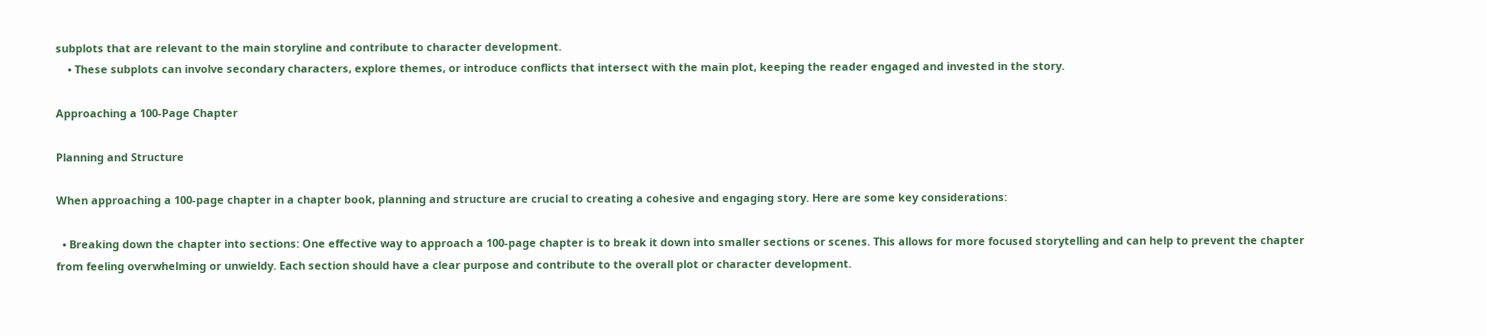subplots that are relevant to the main storyline and contribute to character development.
    • These subplots can involve secondary characters, explore themes, or introduce conflicts that intersect with the main plot, keeping the reader engaged and invested in the story.

Approaching a 100-Page Chapter

Planning and Structure

When approaching a 100-page chapter in a chapter book, planning and structure are crucial to creating a cohesive and engaging story. Here are some key considerations:

  • Breaking down the chapter into sections: One effective way to approach a 100-page chapter is to break it down into smaller sections or scenes. This allows for more focused storytelling and can help to prevent the chapter from feeling overwhelming or unwieldy. Each section should have a clear purpose and contribute to the overall plot or character development.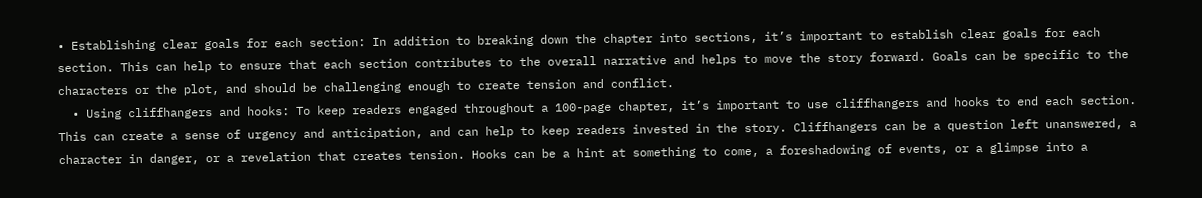• Establishing clear goals for each section: In addition to breaking down the chapter into sections, it’s important to establish clear goals for each section. This can help to ensure that each section contributes to the overall narrative and helps to move the story forward. Goals can be specific to the characters or the plot, and should be challenging enough to create tension and conflict.
  • Using cliffhangers and hooks: To keep readers engaged throughout a 100-page chapter, it’s important to use cliffhangers and hooks to end each section. This can create a sense of urgency and anticipation, and can help to keep readers invested in the story. Cliffhangers can be a question left unanswered, a character in danger, or a revelation that creates tension. Hooks can be a hint at something to come, a foreshadowing of events, or a glimpse into a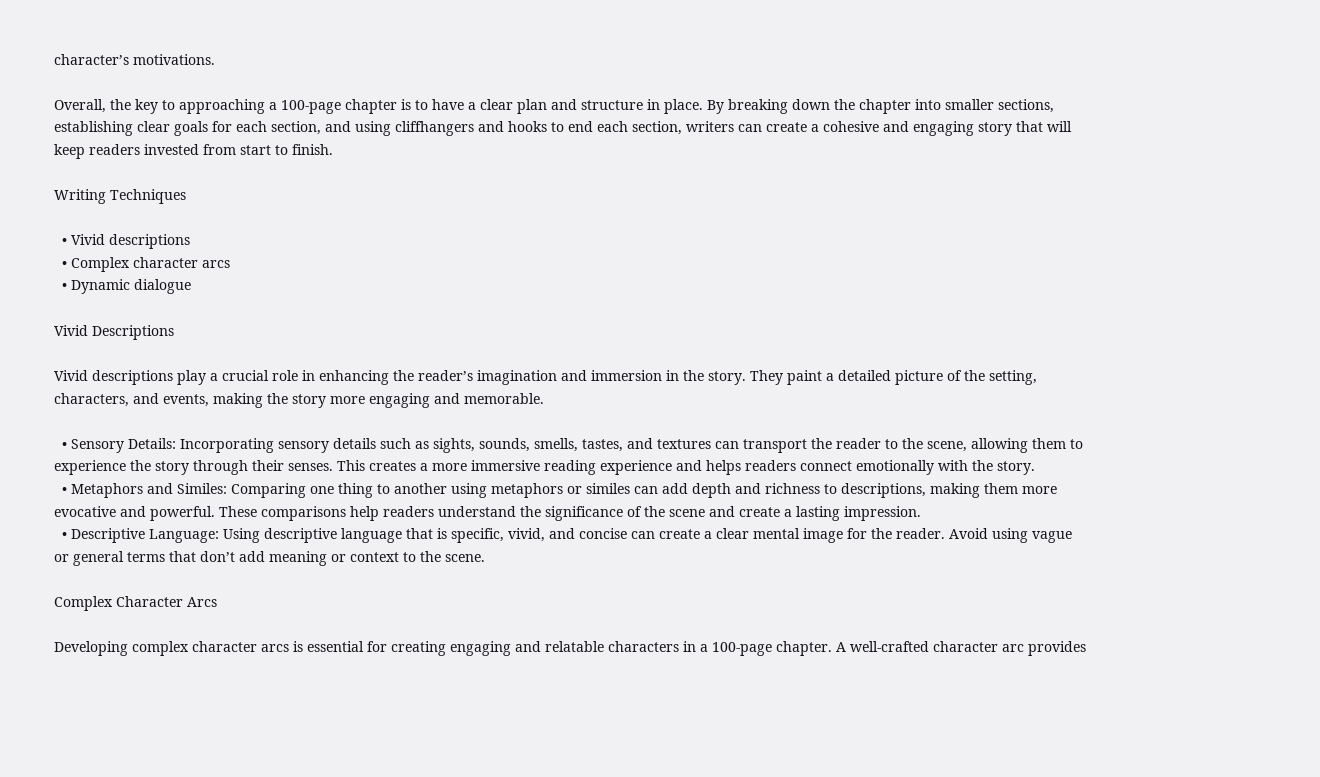character’s motivations.

Overall, the key to approaching a 100-page chapter is to have a clear plan and structure in place. By breaking down the chapter into smaller sections, establishing clear goals for each section, and using cliffhangers and hooks to end each section, writers can create a cohesive and engaging story that will keep readers invested from start to finish.

Writing Techniques

  • Vivid descriptions
  • Complex character arcs
  • Dynamic dialogue

Vivid Descriptions

Vivid descriptions play a crucial role in enhancing the reader’s imagination and immersion in the story. They paint a detailed picture of the setting, characters, and events, making the story more engaging and memorable.

  • Sensory Details: Incorporating sensory details such as sights, sounds, smells, tastes, and textures can transport the reader to the scene, allowing them to experience the story through their senses. This creates a more immersive reading experience and helps readers connect emotionally with the story.
  • Metaphors and Similes: Comparing one thing to another using metaphors or similes can add depth and richness to descriptions, making them more evocative and powerful. These comparisons help readers understand the significance of the scene and create a lasting impression.
  • Descriptive Language: Using descriptive language that is specific, vivid, and concise can create a clear mental image for the reader. Avoid using vague or general terms that don’t add meaning or context to the scene.

Complex Character Arcs

Developing complex character arcs is essential for creating engaging and relatable characters in a 100-page chapter. A well-crafted character arc provides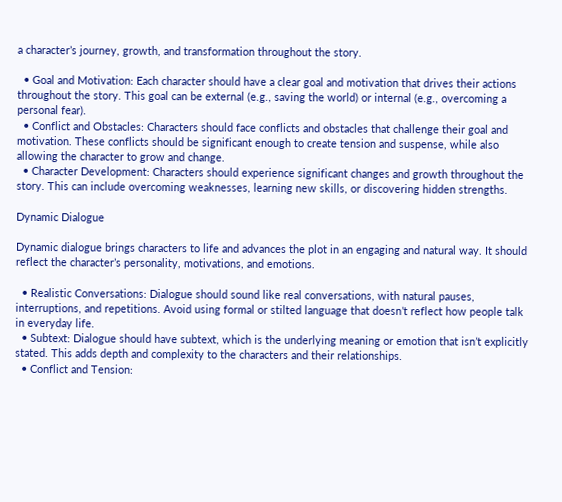a character’s journey, growth, and transformation throughout the story.

  • Goal and Motivation: Each character should have a clear goal and motivation that drives their actions throughout the story. This goal can be external (e.g., saving the world) or internal (e.g., overcoming a personal fear).
  • Conflict and Obstacles: Characters should face conflicts and obstacles that challenge their goal and motivation. These conflicts should be significant enough to create tension and suspense, while also allowing the character to grow and change.
  • Character Development: Characters should experience significant changes and growth throughout the story. This can include overcoming weaknesses, learning new skills, or discovering hidden strengths.

Dynamic Dialogue

Dynamic dialogue brings characters to life and advances the plot in an engaging and natural way. It should reflect the character’s personality, motivations, and emotions.

  • Realistic Conversations: Dialogue should sound like real conversations, with natural pauses, interruptions, and repetitions. Avoid using formal or stilted language that doesn’t reflect how people talk in everyday life.
  • Subtext: Dialogue should have subtext, which is the underlying meaning or emotion that isn’t explicitly stated. This adds depth and complexity to the characters and their relationships.
  • Conflict and Tension: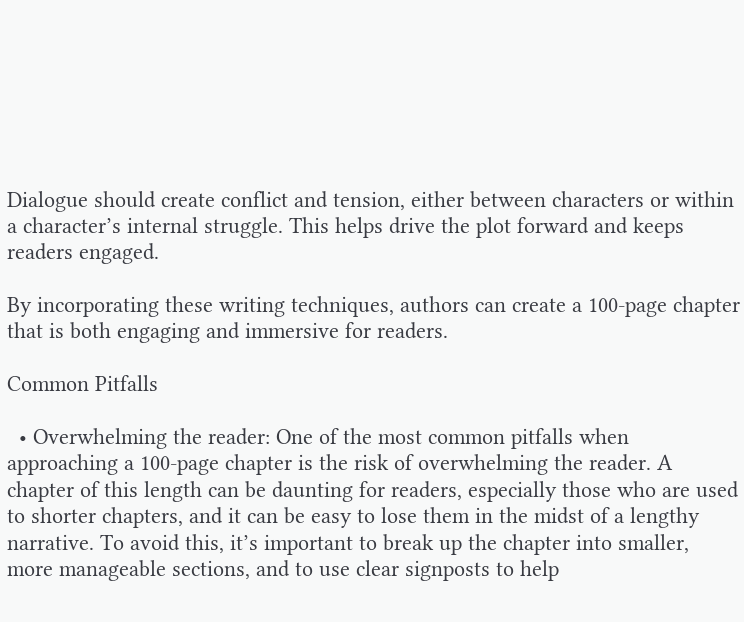Dialogue should create conflict and tension, either between characters or within a character’s internal struggle. This helps drive the plot forward and keeps readers engaged.

By incorporating these writing techniques, authors can create a 100-page chapter that is both engaging and immersive for readers.

Common Pitfalls

  • Overwhelming the reader: One of the most common pitfalls when approaching a 100-page chapter is the risk of overwhelming the reader. A chapter of this length can be daunting for readers, especially those who are used to shorter chapters, and it can be easy to lose them in the midst of a lengthy narrative. To avoid this, it’s important to break up the chapter into smaller, more manageable sections, and to use clear signposts to help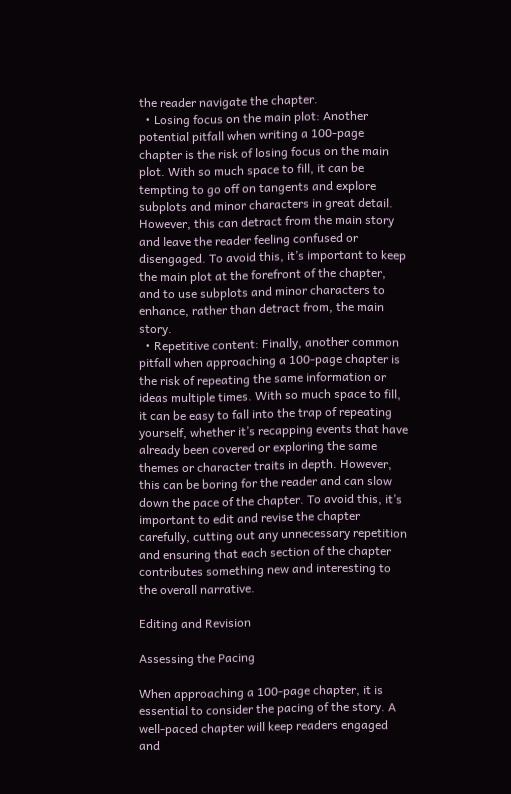the reader navigate the chapter.
  • Losing focus on the main plot: Another potential pitfall when writing a 100-page chapter is the risk of losing focus on the main plot. With so much space to fill, it can be tempting to go off on tangents and explore subplots and minor characters in great detail. However, this can detract from the main story and leave the reader feeling confused or disengaged. To avoid this, it’s important to keep the main plot at the forefront of the chapter, and to use subplots and minor characters to enhance, rather than detract from, the main story.
  • Repetitive content: Finally, another common pitfall when approaching a 100-page chapter is the risk of repeating the same information or ideas multiple times. With so much space to fill, it can be easy to fall into the trap of repeating yourself, whether it’s recapping events that have already been covered or exploring the same themes or character traits in depth. However, this can be boring for the reader and can slow down the pace of the chapter. To avoid this, it’s important to edit and revise the chapter carefully, cutting out any unnecessary repetition and ensuring that each section of the chapter contributes something new and interesting to the overall narrative.

Editing and Revision

Assessing the Pacing

When approaching a 100-page chapter, it is essential to consider the pacing of the story. A well-paced chapter will keep readers engaged and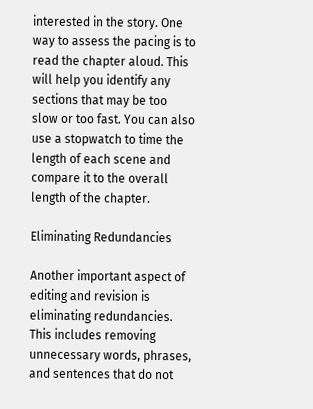interested in the story. One way to assess the pacing is to read the chapter aloud. This will help you identify any sections that may be too slow or too fast. You can also use a stopwatch to time the length of each scene and compare it to the overall length of the chapter.

Eliminating Redundancies

Another important aspect of editing and revision is eliminating redundancies. This includes removing unnecessary words, phrases, and sentences that do not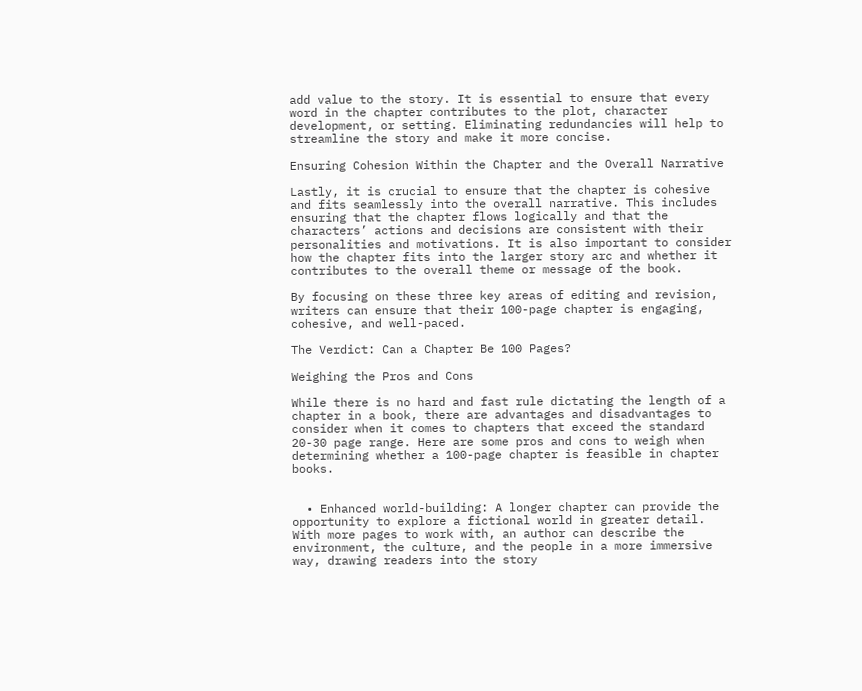add value to the story. It is essential to ensure that every word in the chapter contributes to the plot, character development, or setting. Eliminating redundancies will help to streamline the story and make it more concise.

Ensuring Cohesion Within the Chapter and the Overall Narrative

Lastly, it is crucial to ensure that the chapter is cohesive and fits seamlessly into the overall narrative. This includes ensuring that the chapter flows logically and that the characters’ actions and decisions are consistent with their personalities and motivations. It is also important to consider how the chapter fits into the larger story arc and whether it contributes to the overall theme or message of the book.

By focusing on these three key areas of editing and revision, writers can ensure that their 100-page chapter is engaging, cohesive, and well-paced.

The Verdict: Can a Chapter Be 100 Pages?

Weighing the Pros and Cons

While there is no hard and fast rule dictating the length of a chapter in a book, there are advantages and disadvantages to consider when it comes to chapters that exceed the standard 20-30 page range. Here are some pros and cons to weigh when determining whether a 100-page chapter is feasible in chapter books.


  • Enhanced world-building: A longer chapter can provide the opportunity to explore a fictional world in greater detail. With more pages to work with, an author can describe the environment, the culture, and the people in a more immersive way, drawing readers into the story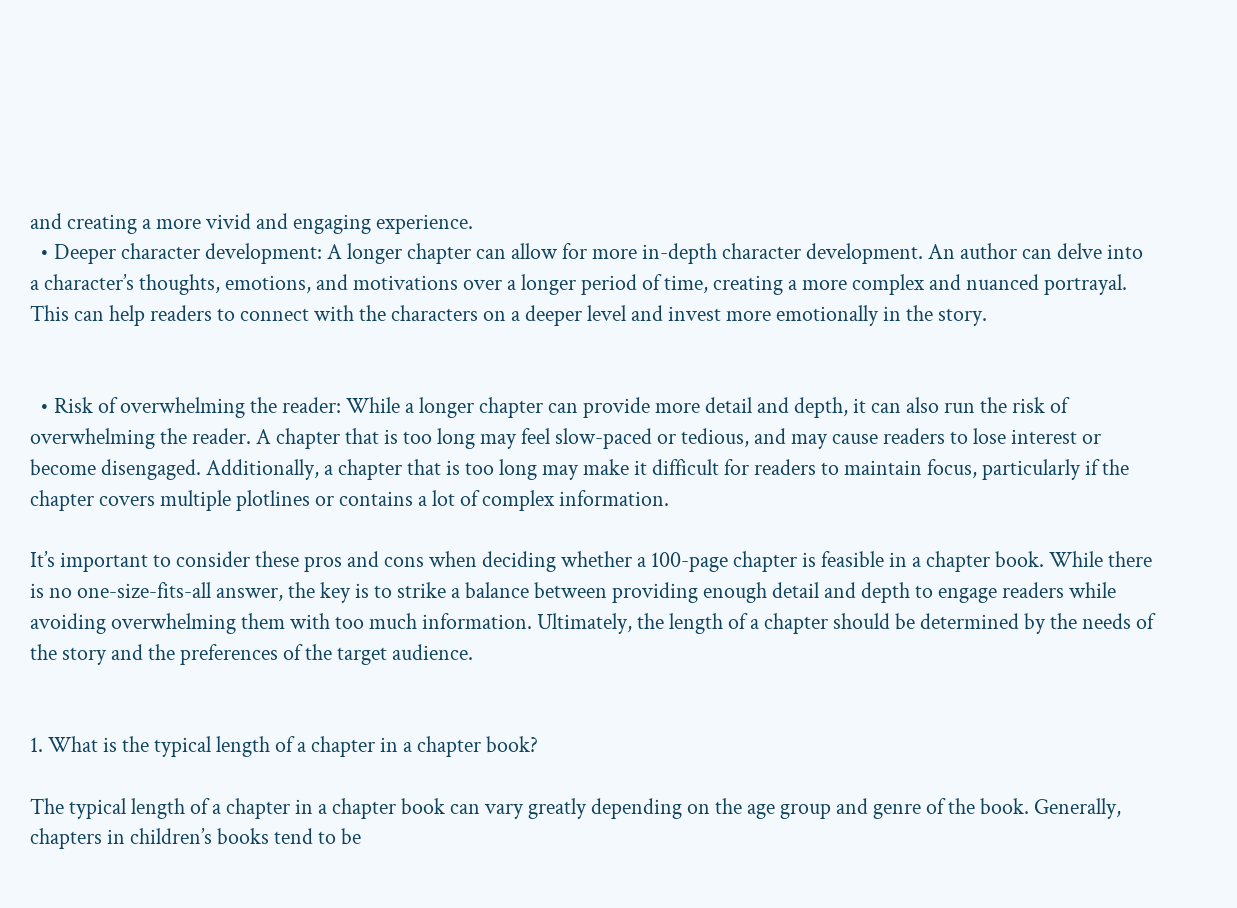and creating a more vivid and engaging experience.
  • Deeper character development: A longer chapter can allow for more in-depth character development. An author can delve into a character’s thoughts, emotions, and motivations over a longer period of time, creating a more complex and nuanced portrayal. This can help readers to connect with the characters on a deeper level and invest more emotionally in the story.


  • Risk of overwhelming the reader: While a longer chapter can provide more detail and depth, it can also run the risk of overwhelming the reader. A chapter that is too long may feel slow-paced or tedious, and may cause readers to lose interest or become disengaged. Additionally, a chapter that is too long may make it difficult for readers to maintain focus, particularly if the chapter covers multiple plotlines or contains a lot of complex information.

It’s important to consider these pros and cons when deciding whether a 100-page chapter is feasible in a chapter book. While there is no one-size-fits-all answer, the key is to strike a balance between providing enough detail and depth to engage readers while avoiding overwhelming them with too much information. Ultimately, the length of a chapter should be determined by the needs of the story and the preferences of the target audience.


1. What is the typical length of a chapter in a chapter book?

The typical length of a chapter in a chapter book can vary greatly depending on the age group and genre of the book. Generally, chapters in children’s books tend to be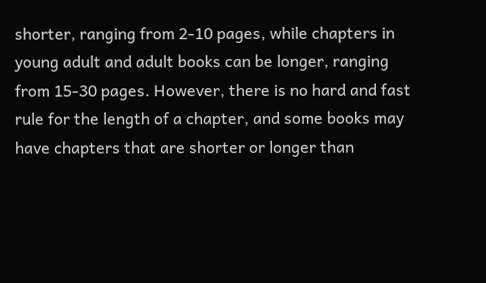shorter, ranging from 2-10 pages, while chapters in young adult and adult books can be longer, ranging from 15-30 pages. However, there is no hard and fast rule for the length of a chapter, and some books may have chapters that are shorter or longer than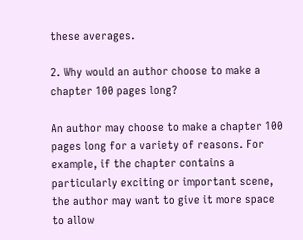these averages.

2. Why would an author choose to make a chapter 100 pages long?

An author may choose to make a chapter 100 pages long for a variety of reasons. For example, if the chapter contains a particularly exciting or important scene, the author may want to give it more space to allow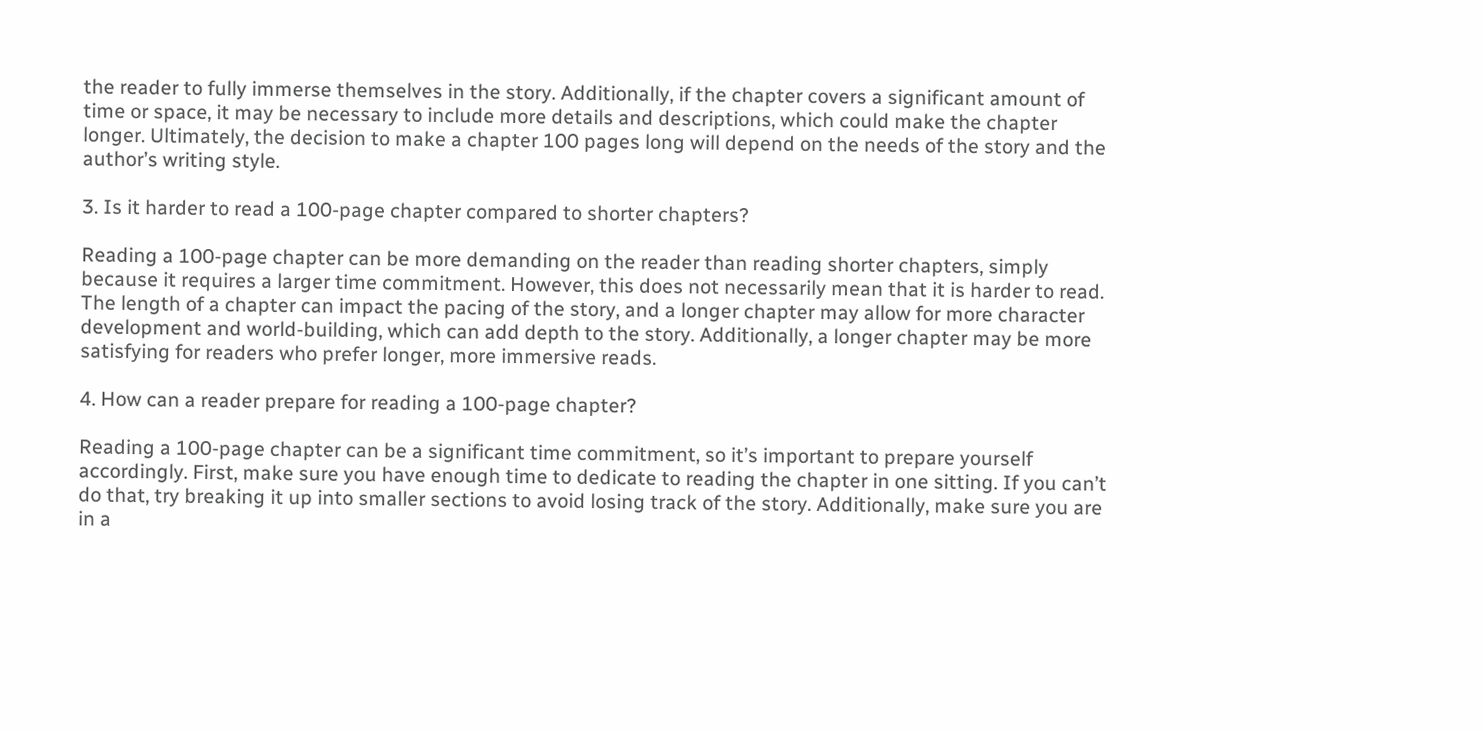the reader to fully immerse themselves in the story. Additionally, if the chapter covers a significant amount of time or space, it may be necessary to include more details and descriptions, which could make the chapter longer. Ultimately, the decision to make a chapter 100 pages long will depend on the needs of the story and the author’s writing style.

3. Is it harder to read a 100-page chapter compared to shorter chapters?

Reading a 100-page chapter can be more demanding on the reader than reading shorter chapters, simply because it requires a larger time commitment. However, this does not necessarily mean that it is harder to read. The length of a chapter can impact the pacing of the story, and a longer chapter may allow for more character development and world-building, which can add depth to the story. Additionally, a longer chapter may be more satisfying for readers who prefer longer, more immersive reads.

4. How can a reader prepare for reading a 100-page chapter?

Reading a 100-page chapter can be a significant time commitment, so it’s important to prepare yourself accordingly. First, make sure you have enough time to dedicate to reading the chapter in one sitting. If you can’t do that, try breaking it up into smaller sections to avoid losing track of the story. Additionally, make sure you are in a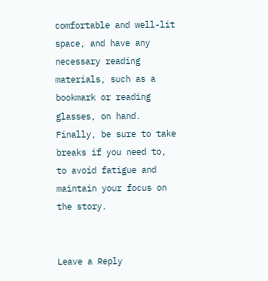comfortable and well-lit space, and have any necessary reading materials, such as a bookmark or reading glasses, on hand. Finally, be sure to take breaks if you need to, to avoid fatigue and maintain your focus on the story.


Leave a Reply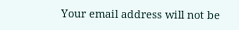Your email address will not be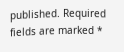published. Required fields are marked *